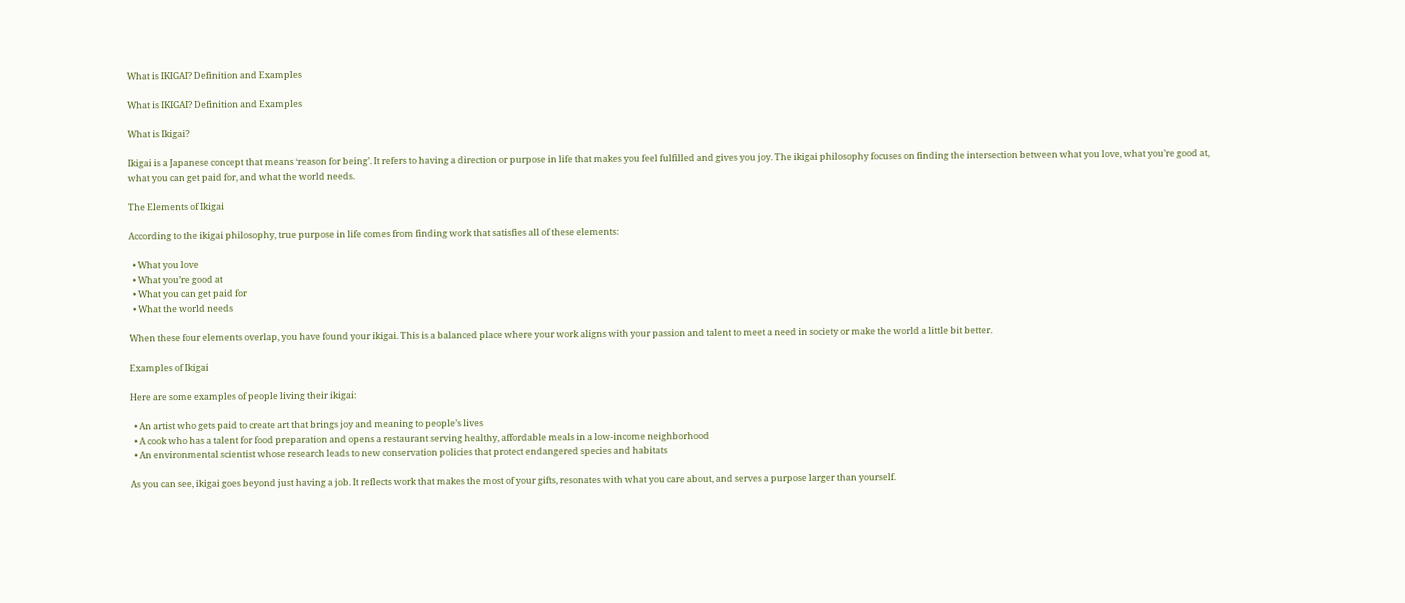What is IKIGAI? Definition and Examples

What is IKIGAI? Definition and Examples

What is Ikigai?

Ikigai is a Japanese concept that means ‘reason for being’. It refers to having a direction or purpose in life that makes you feel fulfilled and gives you joy. The ikigai philosophy focuses on finding the intersection between what you love, what you’re good at, what you can get paid for, and what the world needs.

The Elements of Ikigai

According to the ikigai philosophy, true purpose in life comes from finding work that satisfies all of these elements:

  • What you love
  • What you’re good at
  • What you can get paid for
  • What the world needs

When these four elements overlap, you have found your ikigai. This is a balanced place where your work aligns with your passion and talent to meet a need in society or make the world a little bit better.

Examples of Ikigai

Here are some examples of people living their ikigai:

  • An artist who gets paid to create art that brings joy and meaning to people’s lives
  • A cook who has a talent for food preparation and opens a restaurant serving healthy, affordable meals in a low-income neighborhood
  • An environmental scientist whose research leads to new conservation policies that protect endangered species and habitats

As you can see, ikigai goes beyond just having a job. It reflects work that makes the most of your gifts, resonates with what you care about, and serves a purpose larger than yourself.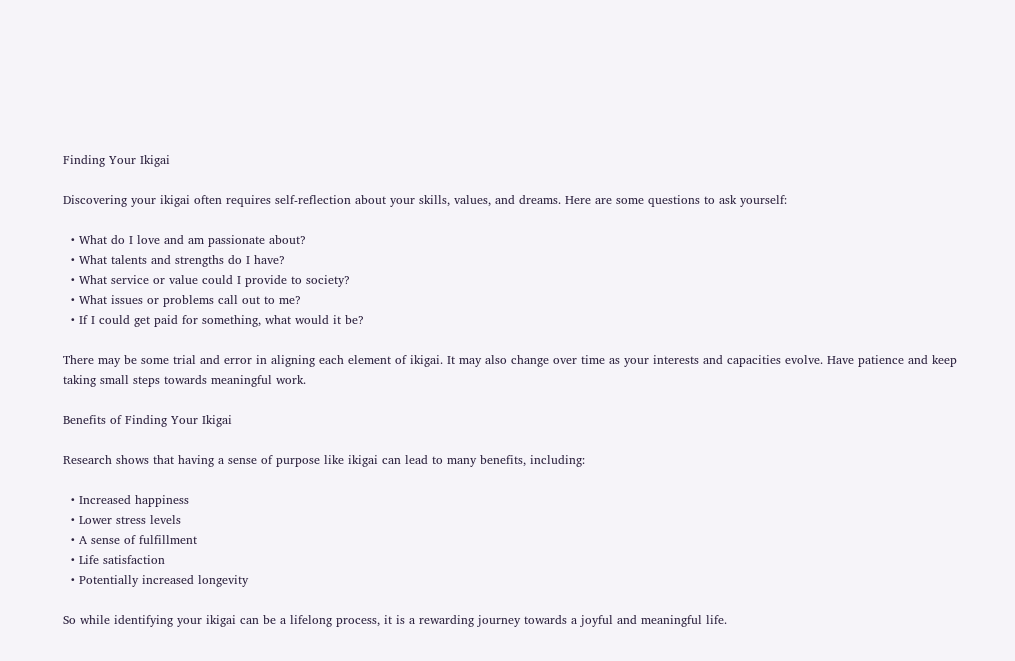Finding Your Ikigai

Discovering your ikigai often requires self-reflection about your skills, values, and dreams. Here are some questions to ask yourself:

  • What do I love and am passionate about?
  • What talents and strengths do I have?
  • What service or value could I provide to society?
  • What issues or problems call out to me?
  • If I could get paid for something, what would it be?

There may be some trial and error in aligning each element of ikigai. It may also change over time as your interests and capacities evolve. Have patience and keep taking small steps towards meaningful work.

Benefits of Finding Your Ikigai

Research shows that having a sense of purpose like ikigai can lead to many benefits, including:

  • Increased happiness
  • Lower stress levels
  • A sense of fulfillment
  • Life satisfaction
  • Potentially increased longevity

So while identifying your ikigai can be a lifelong process, it is a rewarding journey towards a joyful and meaningful life.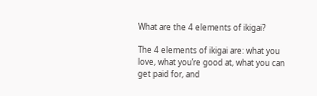What are the 4 elements of ikigai?

The 4 elements of ikigai are: what you love, what you’re good at, what you can get paid for, and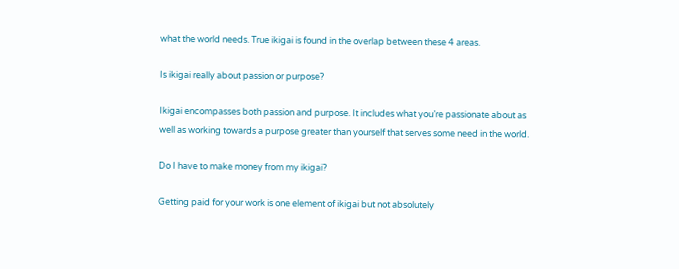what the world needs. True ikigai is found in the overlap between these 4 areas.

Is ikigai really about passion or purpose?

Ikigai encompasses both passion and purpose. It includes what you’re passionate about as well as working towards a purpose greater than yourself that serves some need in the world.

Do I have to make money from my ikigai?

Getting paid for your work is one element of ikigai but not absolutely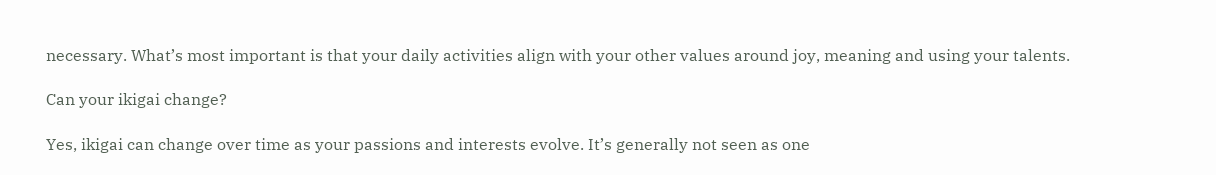necessary. What’s most important is that your daily activities align with your other values around joy, meaning and using your talents.

Can your ikigai change?

Yes, ikigai can change over time as your passions and interests evolve. It’s generally not seen as one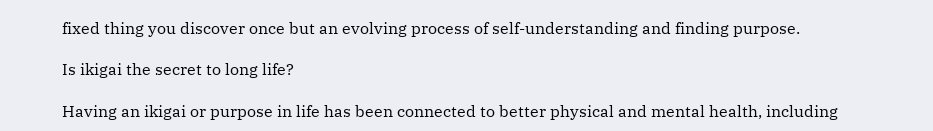fixed thing you discover once but an evolving process of self-understanding and finding purpose.

Is ikigai the secret to long life?

Having an ikigai or purpose in life has been connected to better physical and mental health, including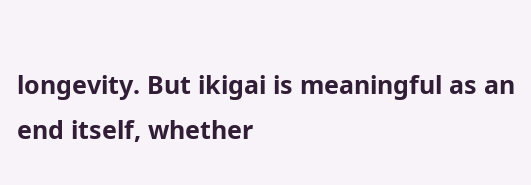longevity. But ikigai is meaningful as an end itself, whether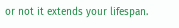or not it extends your lifespan.